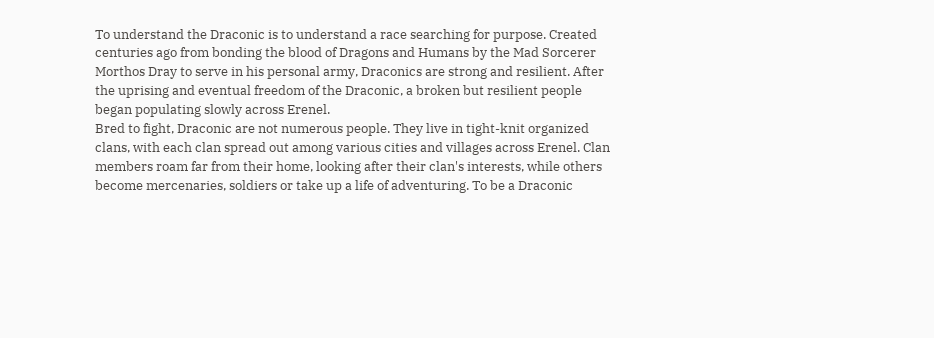To understand the Draconic is to understand a race searching for purpose. Created centuries ago from bonding the blood of Dragons and Humans by the Mad Sorcerer Morthos Dray to serve in his personal army, Draconics are strong and resilient. After the uprising and eventual freedom of the Draconic, a broken but resilient people began populating slowly across Erenel.
Bred to fight, Draconic are not numerous people. They live in tight-knit organized clans, with each clan spread out among various cities and villages across Erenel. Clan members roam far from their home, looking after their clan's interests, while others become mercenaries, soldiers or take up a life of adventuring. To be a Draconic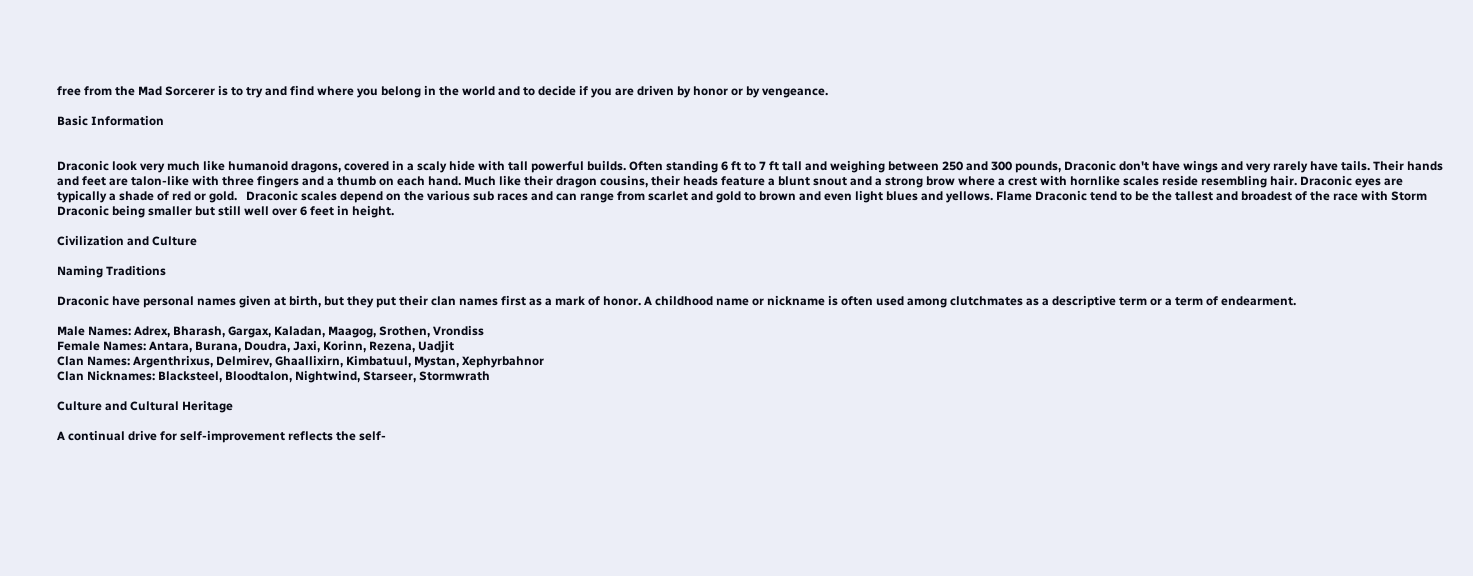free from the Mad Sorcerer is to try and find where you belong in the world and to decide if you are driven by honor or by vengeance.

Basic Information


Draconic look very much like humanoid dragons, covered in a scaly hide with tall powerful builds. Often standing 6 ft to 7 ft tall and weighing between 250 and 300 pounds, Draconic don't have wings and very rarely have tails. Their hands and feet are talon-like with three fingers and a thumb on each hand. Much like their dragon cousins, their heads feature a blunt snout and a strong brow where a crest with hornlike scales reside resembling hair. Draconic eyes are typically a shade of red or gold.   Draconic scales depend on the various sub races and can range from scarlet and gold to brown and even light blues and yellows. Flame Draconic tend to be the tallest and broadest of the race with Storm Draconic being smaller but still well over 6 feet in height.

Civilization and Culture

Naming Traditions

Draconic have personal names given at birth, but they put their clan names first as a mark of honor. A childhood name or nickname is often used among clutchmates as a descriptive term or a term of endearment.

Male Names: Adrex, Bharash, Gargax, Kaladan, Maagog, Srothen, Vrondiss
Female Names: Antara, Burana, Doudra, Jaxi, Korinn, Rezena, Uadjit
Clan Names: Argenthrixus, Delmirev, Ghaallixirn, Kimbatuul, Mystan, Xephyrbahnor
Clan Nicknames: Blacksteel, Bloodtalon, Nightwind, Starseer, Stormwrath

Culture and Cultural Heritage

A continual drive for self-improvement reflects the self-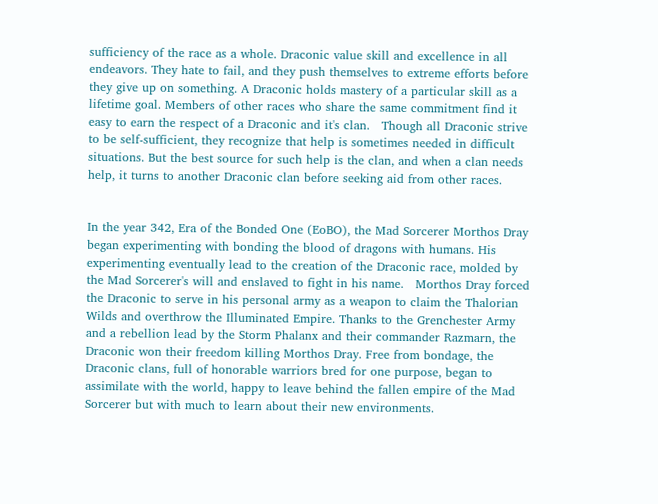sufficiency of the race as a whole. Draconic value skill and excellence in all endeavors. They hate to fail, and they push themselves to extreme efforts before they give up on something. A Draconic holds mastery of a particular skill as a lifetime goal. Members of other races who share the same commitment find it easy to earn the respect of a Draconic and it's clan.   Though all Draconic strive to be self-sufficient, they recognize that help is sometimes needed in difficult situations. But the best source for such help is the clan, and when a clan needs help, it turns to another Draconic clan before seeking aid from other races.


In the year 342, Era of the Bonded One (EoBO), the Mad Sorcerer Morthos Dray began experimenting with bonding the blood of dragons with humans. His experimenting eventually lead to the creation of the Draconic race, molded by the Mad Sorcerer's will and enslaved to fight in his name.   Morthos Dray forced the Draconic to serve in his personal army as a weapon to claim the Thalorian Wilds and overthrow the Illuminated Empire. Thanks to the Grenchester Army and a rebellion lead by the Storm Phalanx and their commander Razmarn, the Draconic won their freedom killing Morthos Dray. Free from bondage, the Draconic clans, full of honorable warriors bred for one purpose, began to assimilate with the world, happy to leave behind the fallen empire of the Mad Sorcerer but with much to learn about their new environments.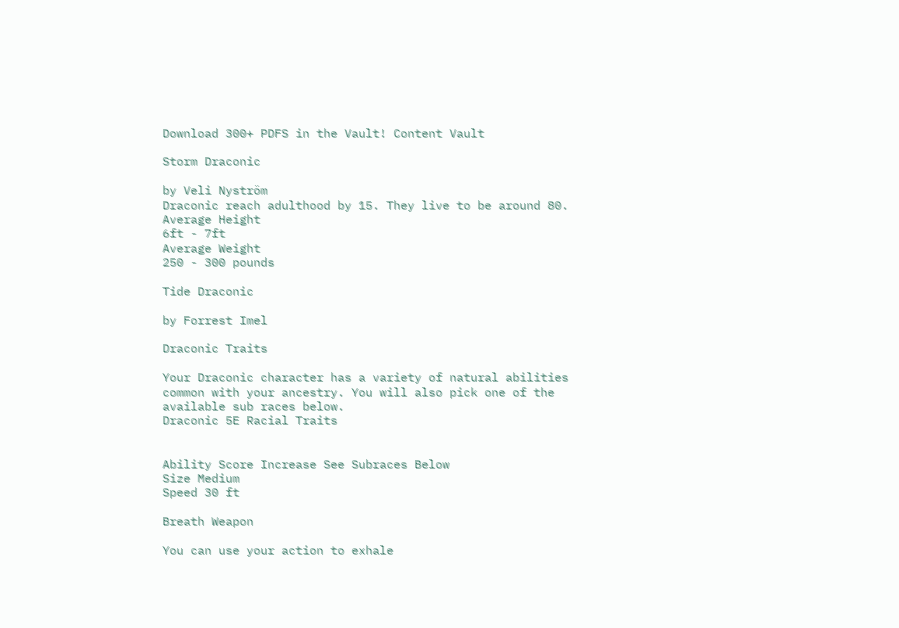Download 300+ PDFS in the Vault! Content Vault

Storm Draconic

by Veli Nyström
Draconic reach adulthood by 15. They live to be around 80.
Average Height
6ft - 7ft
Average Weight
250 - 300 pounds

Tide Draconic

by Forrest Imel

Draconic Traits

Your Draconic character has a variety of natural abilities common with your ancestry. You will also pick one of the available sub races below.
Draconic 5E Racial Traits


Ability Score Increase See Subraces Below
Size Medium
Speed 30 ft

Breath Weapon

You can use your action to exhale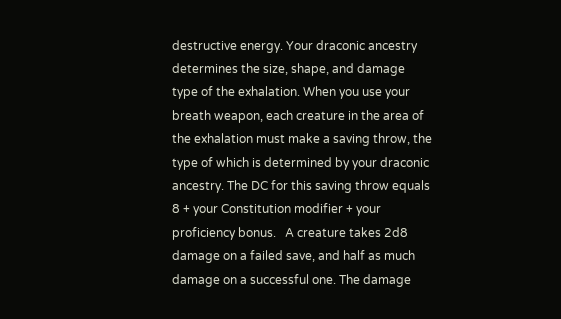destructive energy. Your draconic ancestry determines the size, shape, and damage type of the exhalation. When you use your breath weapon, each creature in the area of the exhalation must make a saving throw, the type of which is determined by your draconic ancestry. The DC for this saving throw equals 8 + your Constitution modifier + your proficiency bonus.   A creature takes 2d8 damage on a failed save, and half as much damage on a successful one. The damage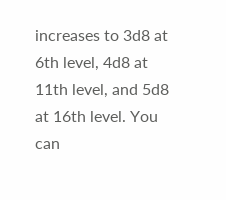increases to 3d8 at 6th level, 4d8 at 11th level, and 5d8 at 16th level. You can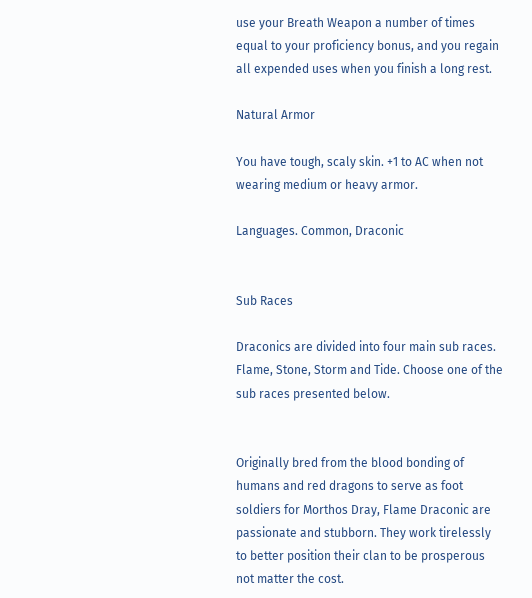use your Breath Weapon a number of times equal to your proficiency bonus, and you regain all expended uses when you finish a long rest.

Natural Armor

You have tough, scaly skin. +1 to AC when not wearing medium or heavy armor.

Languages. Common, Draconic


Sub Races

Draconics are divided into four main sub races. Flame, Stone, Storm and Tide. Choose one of the sub races presented below.


Originally bred from the blood bonding of humans and red dragons to serve as foot soldiers for Morthos Dray, Flame Draconic are passionate and stubborn. They work tirelessly to better position their clan to be prosperous not matter the cost.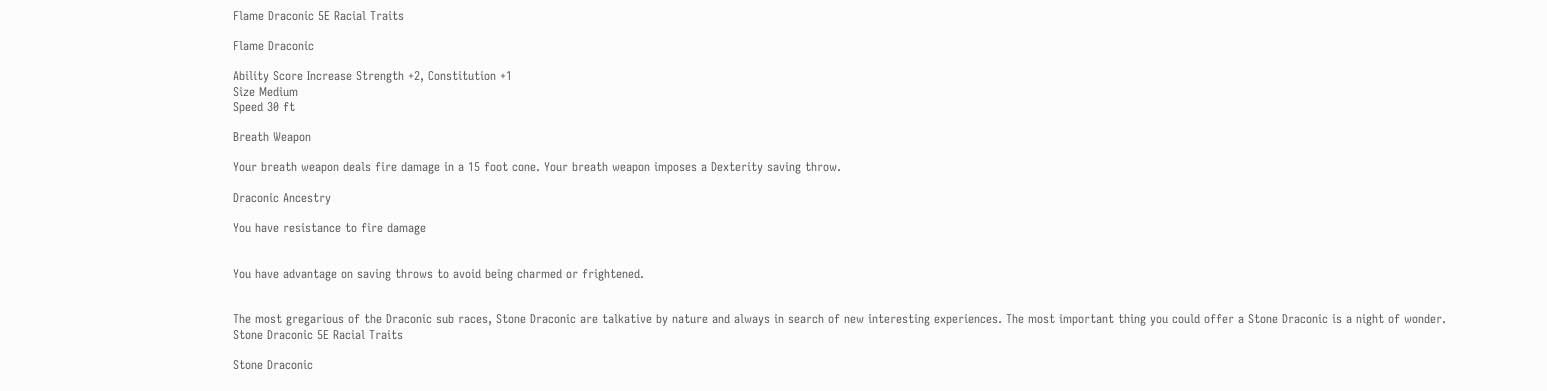Flame Draconic 5E Racial Traits

Flame Draconic

Ability Score Increase Strength +2, Constitution +1
Size Medium
Speed 30 ft

Breath Weapon

Your breath weapon deals fire damage in a 15 foot cone. Your breath weapon imposes a Dexterity saving throw.

Draconic Ancestry

You have resistance to fire damage


You have advantage on saving throws to avoid being charmed or frightened.


The most gregarious of the Draconic sub races, Stone Draconic are talkative by nature and always in search of new interesting experiences. The most important thing you could offer a Stone Draconic is a night of wonder.
Stone Draconic 5E Racial Traits

Stone Draconic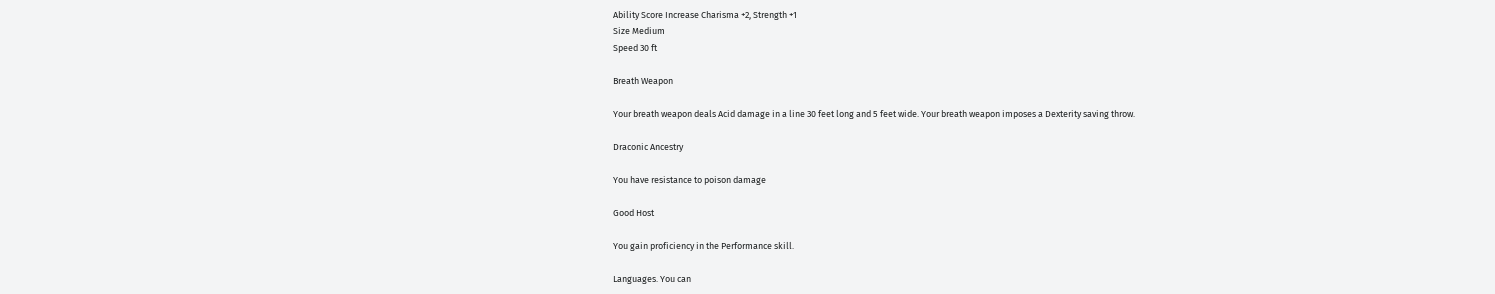Ability Score Increase Charisma +2, Strength +1
Size Medium
Speed 30 ft

Breath Weapon

Your breath weapon deals Acid damage in a line 30 feet long and 5 feet wide. Your breath weapon imposes a Dexterity saving throw.

Draconic Ancestry

You have resistance to poison damage

Good Host

You gain proficiency in the Performance skill.

Languages. You can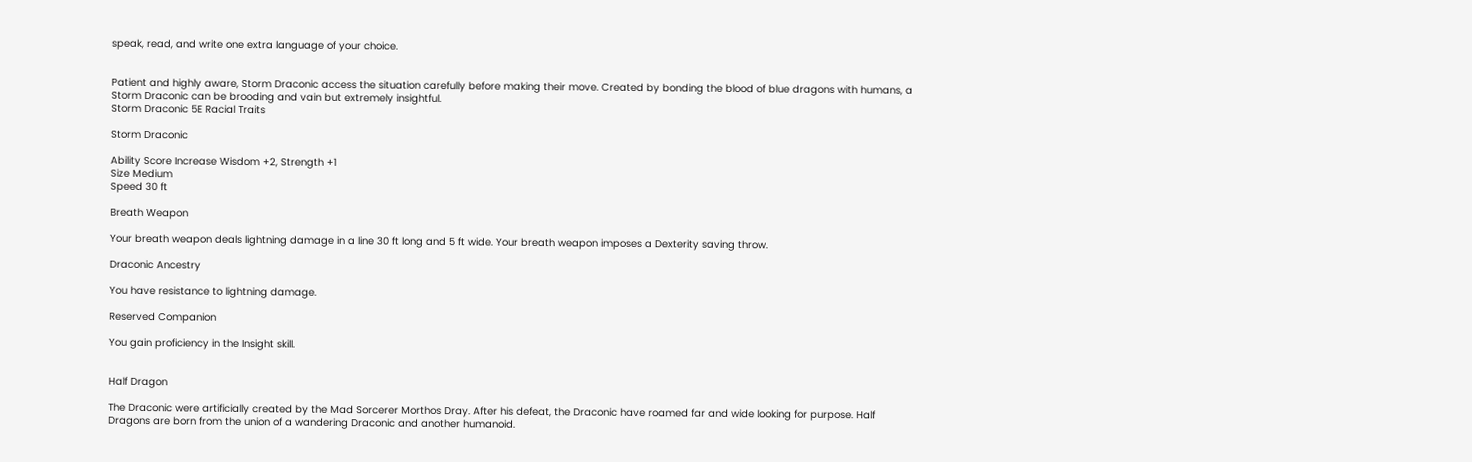speak, read, and write one extra language of your choice.


Patient and highly aware, Storm Draconic access the situation carefully before making their move. Created by bonding the blood of blue dragons with humans, a Storm Draconic can be brooding and vain but extremely insightful.
Storm Draconic 5E Racial Traits

Storm Draconic

Ability Score Increase Wisdom +2, Strength +1
Size Medium
Speed 30 ft

Breath Weapon

Your breath weapon deals lightning damage in a line 30 ft long and 5 ft wide. Your breath weapon imposes a Dexterity saving throw.

Draconic Ancestry

You have resistance to lightning damage.

Reserved Companion

You gain proficiency in the Insight skill.


Half Dragon

The Draconic were artificially created by the Mad Sorcerer Morthos Dray. After his defeat, the Draconic have roamed far and wide looking for purpose. Half Dragons are born from the union of a wandering Draconic and another humanoid.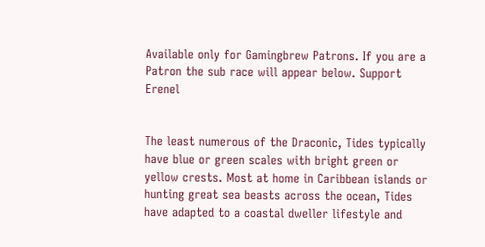Available only for Gamingbrew Patrons. If you are a Patron the sub race will appear below. Support Erenel


The least numerous of the Draconic, Tides typically have blue or green scales with bright green or yellow crests. Most at home in Caribbean islands or hunting great sea beasts across the ocean, Tides have adapted to a coastal dweller lifestyle and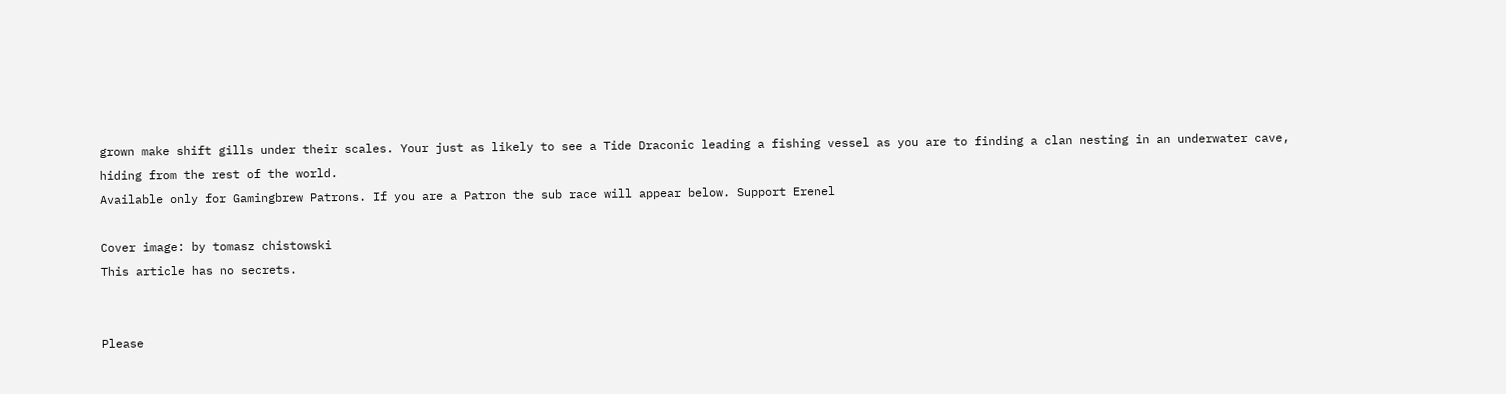grown make shift gills under their scales. Your just as likely to see a Tide Draconic leading a fishing vessel as you are to finding a clan nesting in an underwater cave, hiding from the rest of the world.
Available only for Gamingbrew Patrons. If you are a Patron the sub race will appear below. Support Erenel

Cover image: by tomasz chistowski
This article has no secrets.


Please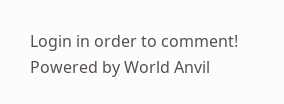Login in order to comment!
Powered by World Anvil